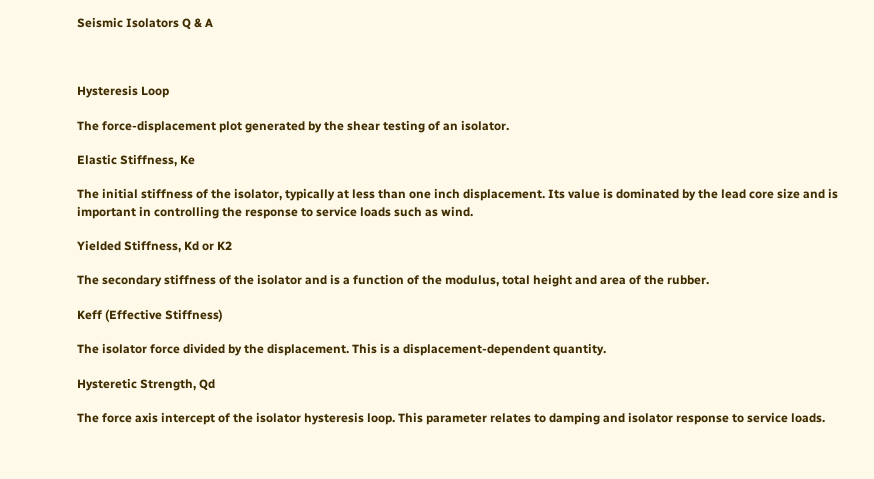Seismic Isolators Q & A



Hysteresis Loop

The force-displacement plot generated by the shear testing of an isolator.

Elastic Stiffness, Ke

The initial stiffness of the isolator, typically at less than one inch displacement. Its value is dominated by the lead core size and is important in controlling the response to service loads such as wind.

Yielded Stiffness, Kd or K2

The secondary stiffness of the isolator and is a function of the modulus, total height and area of the rubber.

Keff (Effective Stiffness)

The isolator force divided by the displacement. This is a displacement-dependent quantity.

Hysteretic Strength, Qd

The force axis intercept of the isolator hysteresis loop. This parameter relates to damping and isolator response to service loads.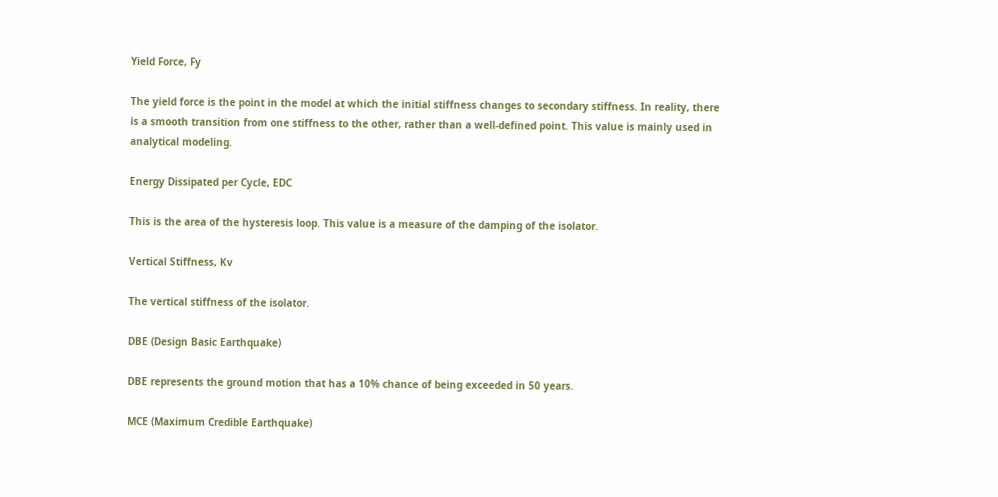Yield Force, Fy

The yield force is the point in the model at which the initial stiffness changes to secondary stiffness. In reality, there is a smooth transition from one stiffness to the other, rather than a well-defined point. This value is mainly used in analytical modeling.

Energy Dissipated per Cycle, EDC

This is the area of the hysteresis loop. This value is a measure of the damping of the isolator.

Vertical Stiffness, Kv

The vertical stiffness of the isolator.

DBE (Design Basic Earthquake)

DBE represents the ground motion that has a 10% chance of being exceeded in 50 years.

MCE (Maximum Credible Earthquake)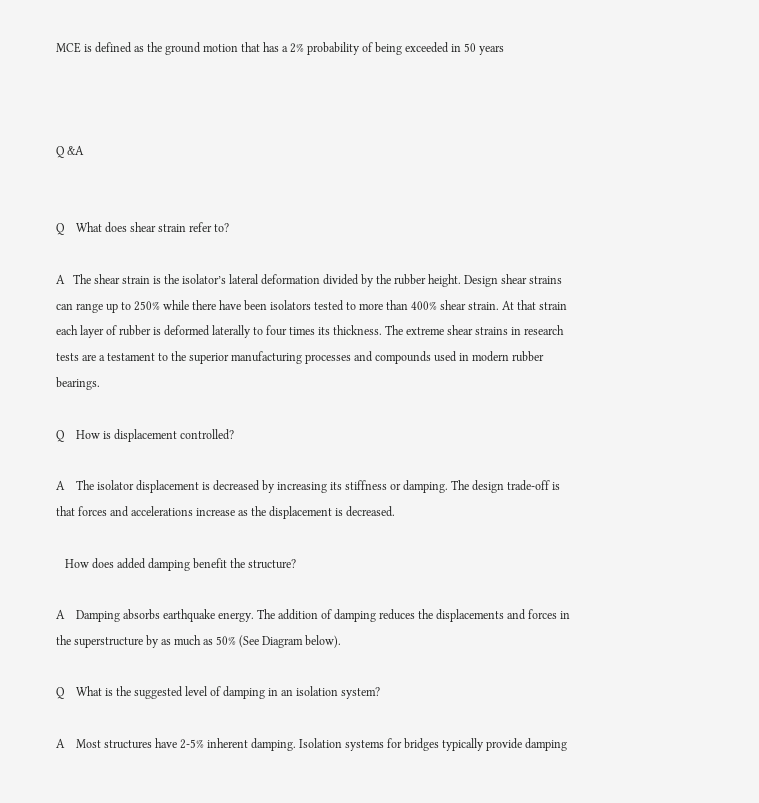MCE is defined as the ground motion that has a 2% probability of being exceeded in 50 years



Q &A


Q    What does shear strain refer to?

A   The shear strain is the isolator’s lateral deformation divided by the rubber height. Design shear strains can range up to 250% while there have been isolators tested to more than 400% shear strain. At that strain each layer of rubber is deformed laterally to four times its thickness. The extreme shear strains in research tests are a testament to the superior manufacturing processes and compounds used in modern rubber bearings.

Q    How is displacement controlled?

A    The isolator displacement is decreased by increasing its stiffness or damping. The design trade-off is that forces and accelerations increase as the displacement is decreased.

   How does added damping benefit the structure?

A    Damping absorbs earthquake energy. The addition of damping reduces the displacements and forces in the superstructure by as much as 50% (See Diagram below).

Q    What is the suggested level of damping in an isolation system?

A    Most structures have 2-5% inherent damping. Isolation systems for bridges typically provide damping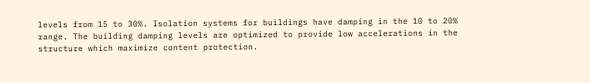levels from 15 to 30%. Isolation systems for buildings have damping in the 10 to 20% range. The building damping levels are optimized to provide low accelerations in the structure which maximize content protection.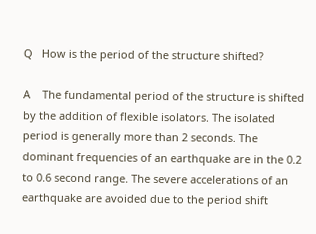Q   How is the period of the structure shifted?

A    The fundamental period of the structure is shifted by the addition of flexible isolators. The isolated period is generally more than 2 seconds. The dominant frequencies of an earthquake are in the 0.2 to 0.6 second range. The severe accelerations of an earthquake are avoided due to the period shift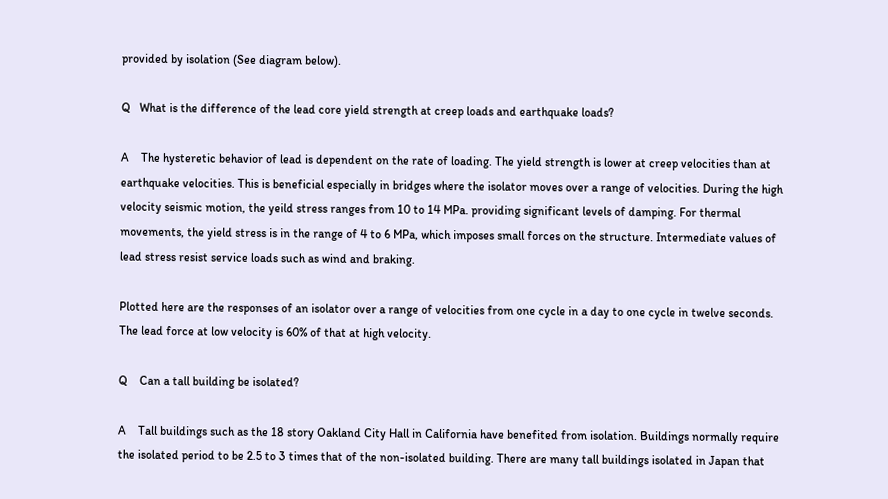provided by isolation (See diagram below).

Q   What is the difference of the lead core yield strength at creep loads and earthquake loads?

A    The hysteretic behavior of lead is dependent on the rate of loading. The yield strength is lower at creep velocities than at earthquake velocities. This is beneficial especially in bridges where the isolator moves over a range of velocities. During the high velocity seismic motion, the yeild stress ranges from 10 to 14 MPa. providing significant levels of damping. For thermal movements, the yield stress is in the range of 4 to 6 MPa, which imposes small forces on the structure. Intermediate values of lead stress resist service loads such as wind and braking.

Plotted here are the responses of an isolator over a range of velocities from one cycle in a day to one cycle in twelve seconds. The lead force at low velocity is 60% of that at high velocity.

Q    Can a tall building be isolated?

A    Tall buildings such as the 18 story Oakland City Hall in California have benefited from isolation. Buildings normally require the isolated period to be 2.5 to 3 times that of the non-isolated building. There are many tall buildings isolated in Japan that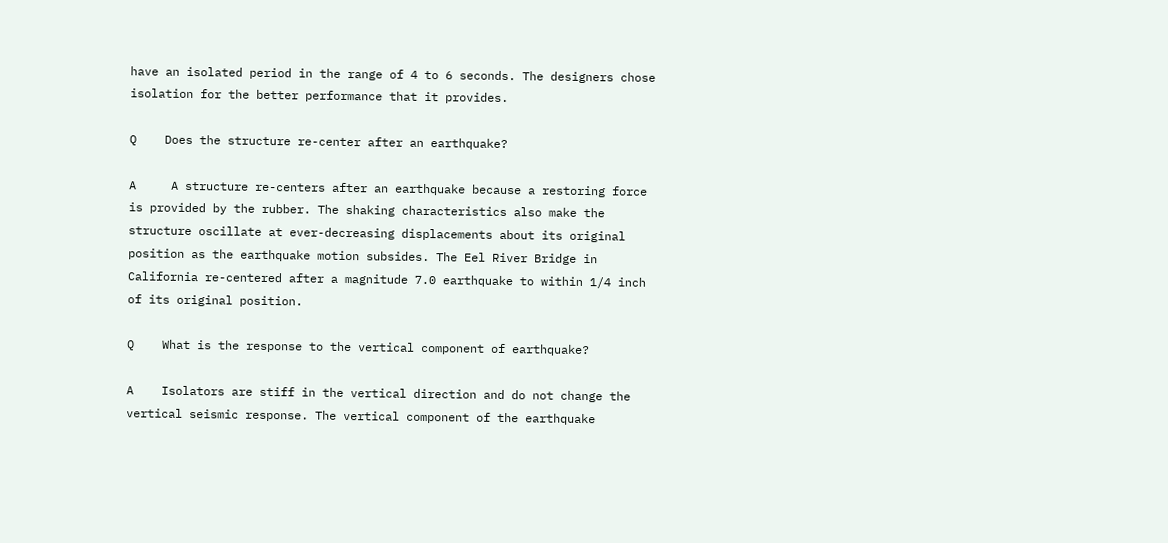have an isolated period in the range of 4 to 6 seconds. The designers chose isolation for the better performance that it provides.

Q    Does the structure re-center after an earthquake?

A     A structure re-centers after an earthquake because a restoring force is provided by the rubber. The shaking characteristics also make the structure oscillate at ever-decreasing displacements about its original position as the earthquake motion subsides. The Eel River Bridge in California re-centered after a magnitude 7.0 earthquake to within 1/4 inch of its original position.

Q    What is the response to the vertical component of earthquake?

A    Isolators are stiff in the vertical direction and do not change the vertical seismic response. The vertical component of the earthquake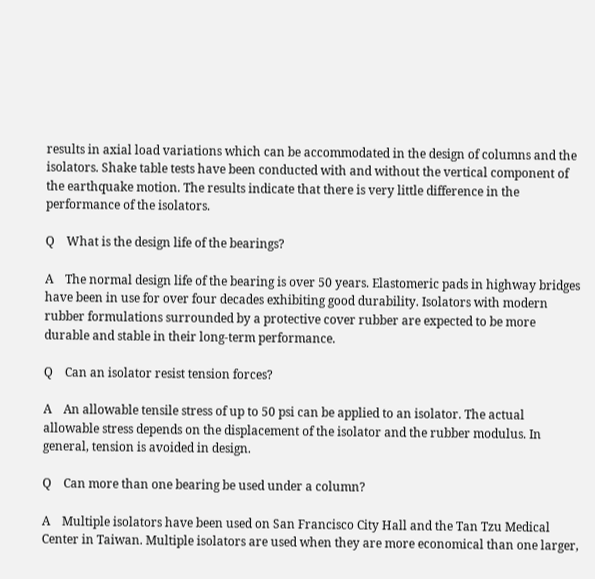results in axial load variations which can be accommodated in the design of columns and the isolators. Shake table tests have been conducted with and without the vertical component of the earthquake motion. The results indicate that there is very little difference in the performance of the isolators.

Q    What is the design life of the bearings?

A    The normal design life of the bearing is over 50 years. Elastomeric pads in highway bridges have been in use for over four decades exhibiting good durability. Isolators with modern rubber formulations surrounded by a protective cover rubber are expected to be more durable and stable in their long-term performance.

Q    Can an isolator resist tension forces?

A    An allowable tensile stress of up to 50 psi can be applied to an isolator. The actual allowable stress depends on the displacement of the isolator and the rubber modulus. In general, tension is avoided in design.

Q    Can more than one bearing be used under a column?

A    Multiple isolators have been used on San Francisco City Hall and the Tan Tzu Medical Center in Taiwan. Multiple isolators are used when they are more economical than one larger,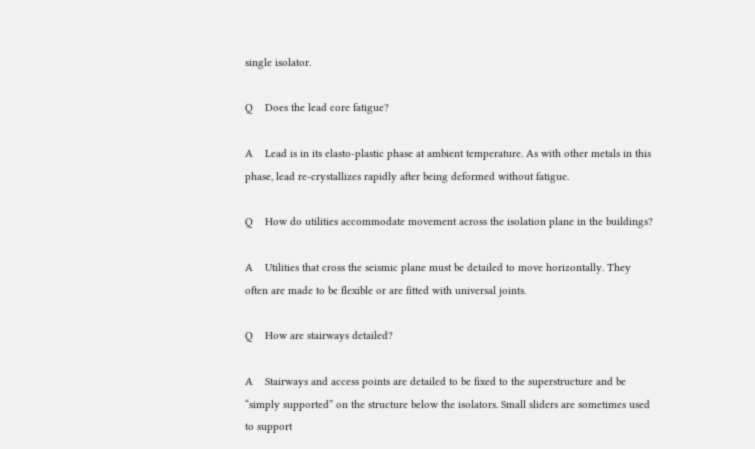single isolator.

Q    Does the lead core fatigue?

A    Lead is in its elasto-plastic phase at ambient temperature. As with other metals in this phase, lead re-crystallizes rapidly after being deformed without fatigue.

Q    How do utilities accommodate movement across the isolation plane in the buildings?

A    Utilities that cross the seismic plane must be detailed to move horizontally. They often are made to be flexible or are fitted with universal joints.

Q    How are stairways detailed?

A    Stairways and access points are detailed to be fixed to the superstructure and be “simply supported” on the structure below the isolators. Small sliders are sometimes used to support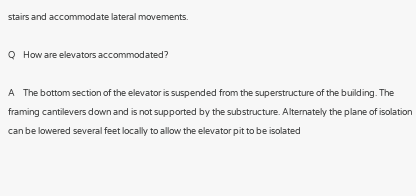stairs and accommodate lateral movements.

Q    How are elevators accommodated?

A    The bottom section of the elevator is suspended from the superstructure of the building. The framing cantilevers down and is not supported by the substructure. Alternately the plane of isolation can be lowered several feet locally to allow the elevator pit to be isolated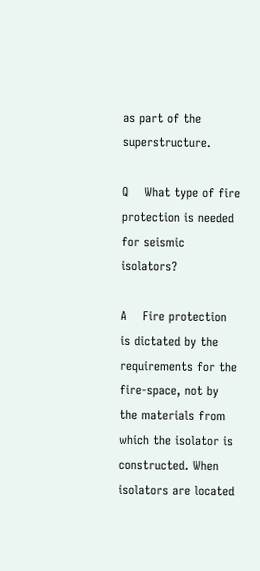as part of the superstructure.

Q    What type of fire protection is needed for seismic isolators?

A    Fire protection is dictated by the requirements for the fire-space, not by the materials from which the isolator is constructed. When isolators are located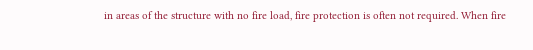in areas of the structure with no fire load, fire protection is often not required. When fire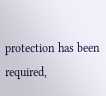protection has been required,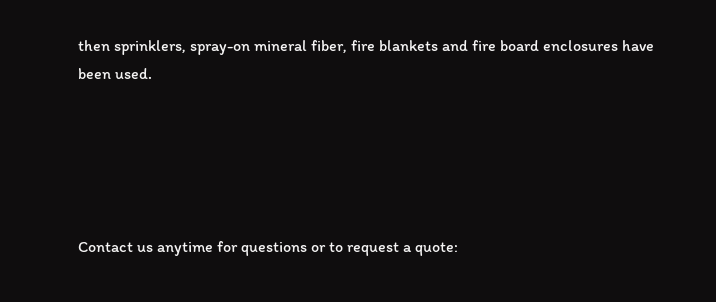then sprinklers, spray-on mineral fiber, fire blankets and fire board enclosures have been used.





Contact us anytime for questions or to request a quote: